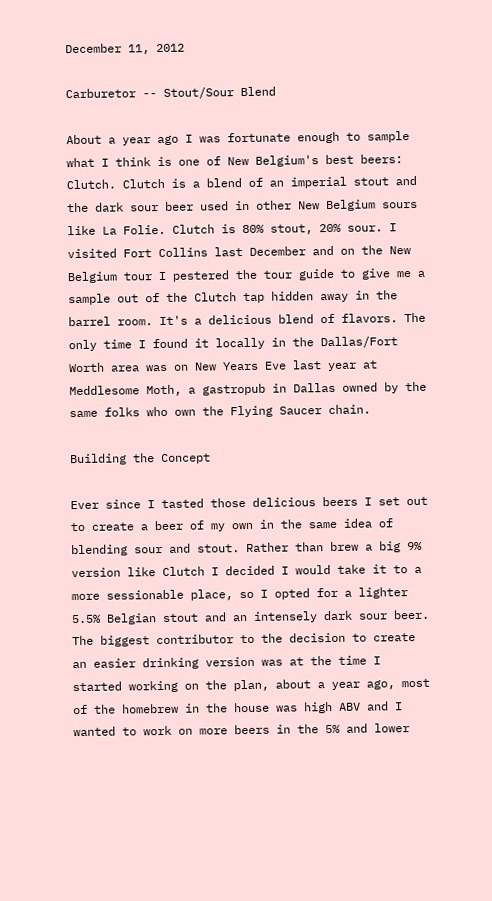December 11, 2012

Carburetor -- Stout/Sour Blend

About a year ago I was fortunate enough to sample what I think is one of New Belgium's best beers: Clutch. Clutch is a blend of an imperial stout and the dark sour beer used in other New Belgium sours like La Folie. Clutch is 80% stout, 20% sour. I visited Fort Collins last December and on the New Belgium tour I pestered the tour guide to give me a sample out of the Clutch tap hidden away in the barrel room. It's a delicious blend of flavors. The only time I found it locally in the Dallas/Fort Worth area was on New Years Eve last year at Meddlesome Moth, a gastropub in Dallas owned by the same folks who own the Flying Saucer chain.

Building the Concept

Ever since I tasted those delicious beers I set out to create a beer of my own in the same idea of blending sour and stout. Rather than brew a big 9% version like Clutch I decided I would take it to a more sessionable place, so I opted for a lighter 5.5% Belgian stout and an intensely dark sour beer. The biggest contributor to the decision to create an easier drinking version was at the time I started working on the plan, about a year ago, most of the homebrew in the house was high ABV and I wanted to work on more beers in the 5% and lower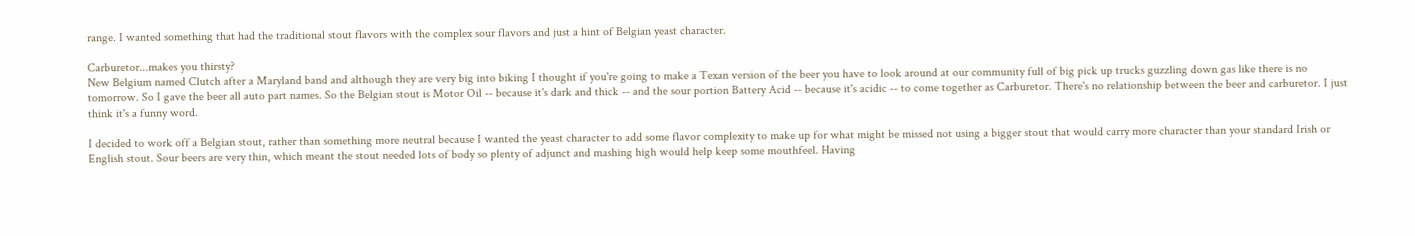range. I wanted something that had the traditional stout flavors with the complex sour flavors and just a hint of Belgian yeast character.

Carburetor...makes you thirsty?
New Belgium named Clutch after a Maryland band and although they are very big into biking I thought if you're going to make a Texan version of the beer you have to look around at our community full of big pick up trucks guzzling down gas like there is no tomorrow. So I gave the beer all auto part names. So the Belgian stout is Motor Oil -- because it's dark and thick -- and the sour portion Battery Acid -- because it's acidic -- to come together as Carburetor. There's no relationship between the beer and carburetor. I just think it's a funny word.

I decided to work off a Belgian stout, rather than something more neutral because I wanted the yeast character to add some flavor complexity to make up for what might be missed not using a bigger stout that would carry more character than your standard Irish or English stout. Sour beers are very thin, which meant the stout needed lots of body so plenty of adjunct and mashing high would help keep some mouthfeel. Having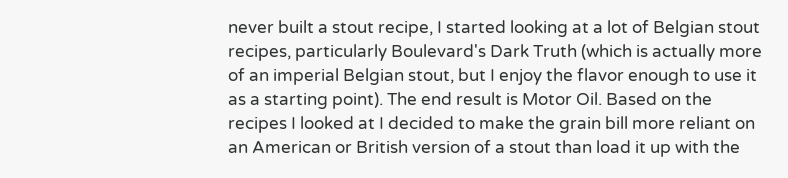never built a stout recipe, I started looking at a lot of Belgian stout recipes, particularly Boulevard's Dark Truth (which is actually more of an imperial Belgian stout, but I enjoy the flavor enough to use it as a starting point). The end result is Motor Oil. Based on the recipes I looked at I decided to make the grain bill more reliant on an American or British version of a stout than load it up with the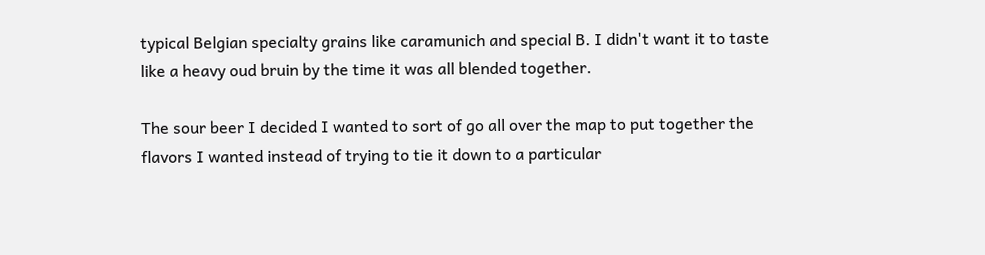typical Belgian specialty grains like caramunich and special B. I didn't want it to taste like a heavy oud bruin by the time it was all blended together.

The sour beer I decided I wanted to sort of go all over the map to put together the flavors I wanted instead of trying to tie it down to a particular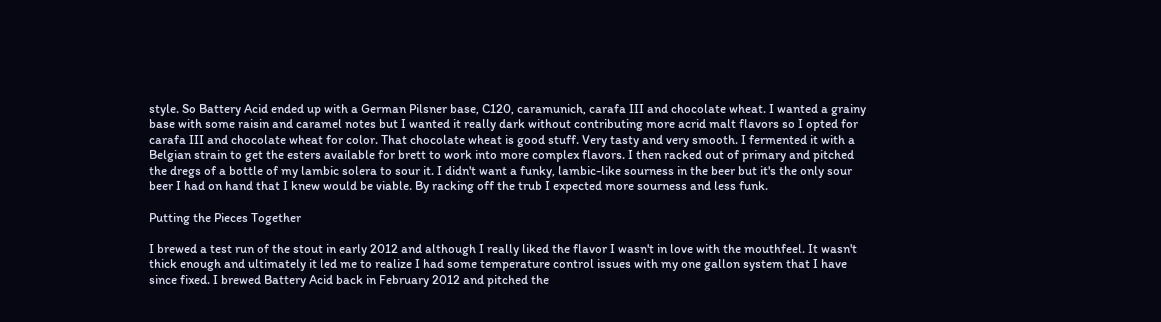style. So Battery Acid ended up with a German Pilsner base, C120, caramunich, carafa III and chocolate wheat. I wanted a grainy base with some raisin and caramel notes but I wanted it really dark without contributing more acrid malt flavors so I opted for carafa III and chocolate wheat for color. That chocolate wheat is good stuff. Very tasty and very smooth. I fermented it with a Belgian strain to get the esters available for brett to work into more complex flavors. I then racked out of primary and pitched the dregs of a bottle of my lambic solera to sour it. I didn't want a funky, lambic-like sourness in the beer but it's the only sour beer I had on hand that I knew would be viable. By racking off the trub I expected more sourness and less funk.

Putting the Pieces Together

I brewed a test run of the stout in early 2012 and although I really liked the flavor I wasn't in love with the mouthfeel. It wasn't thick enough and ultimately it led me to realize I had some temperature control issues with my one gallon system that I have since fixed. I brewed Battery Acid back in February 2012 and pitched the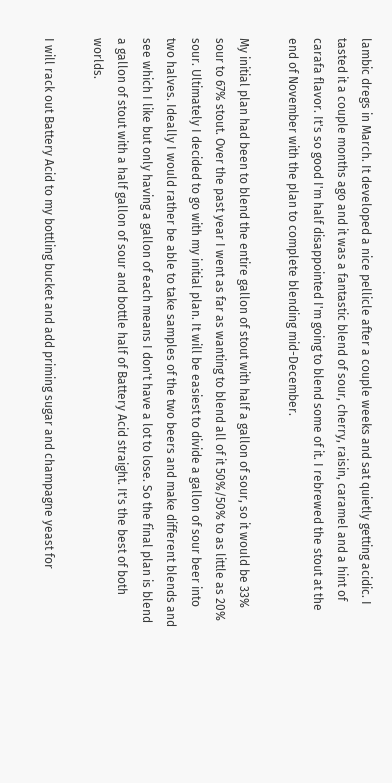lambic dregs in March. It developed a nice pellicle after a couple weeks and sat quietly getting acidic. I tasted it a couple months ago and it was a fantastic blend of sour, cherry, raisin, caramel and a hint of carafa flavor. It's so good I'm half disappointed I'm going to blend some of it. I rebrewed the stout at the end of November with the plan to complete blending mid-December.

My initial plan had been to blend the entire gallon of stout with half a gallon of sour, so it would be 33% sour to 67% stout. Over the past year I went as far as wanting to blend all of it 50%/50% to as little as 20% sour. Ultimately I decided to go with my initial plan. It will be easiest to divide a gallon of sour beer into two halves. Ideally I would rather be able to take samples of the two beers and make different blends and see which I like but only having a gallon of each means I don't have a lot to lose. So the final plan is blend a gallon of stout with a half gallon of sour and bottle half of Battery Acid straight. It's the best of both worlds.

I will rack out Battery Acid to my bottling bucket and add priming sugar and champagne yeast for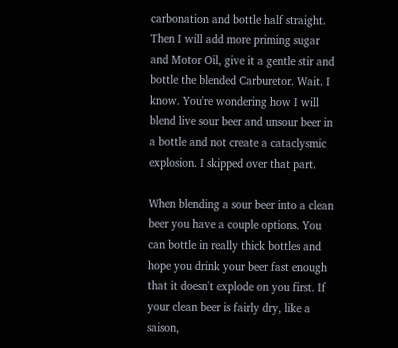carbonation and bottle half straight. Then I will add more priming sugar and Motor Oil, give it a gentle stir and bottle the blended Carburetor. Wait. I know. You're wondering how I will blend live sour beer and unsour beer in a bottle and not create a cataclysmic explosion. I skipped over that part.

When blending a sour beer into a clean beer you have a couple options. You can bottle in really thick bottles and hope you drink your beer fast enough that it doesn't explode on you first. If your clean beer is fairly dry, like a saison,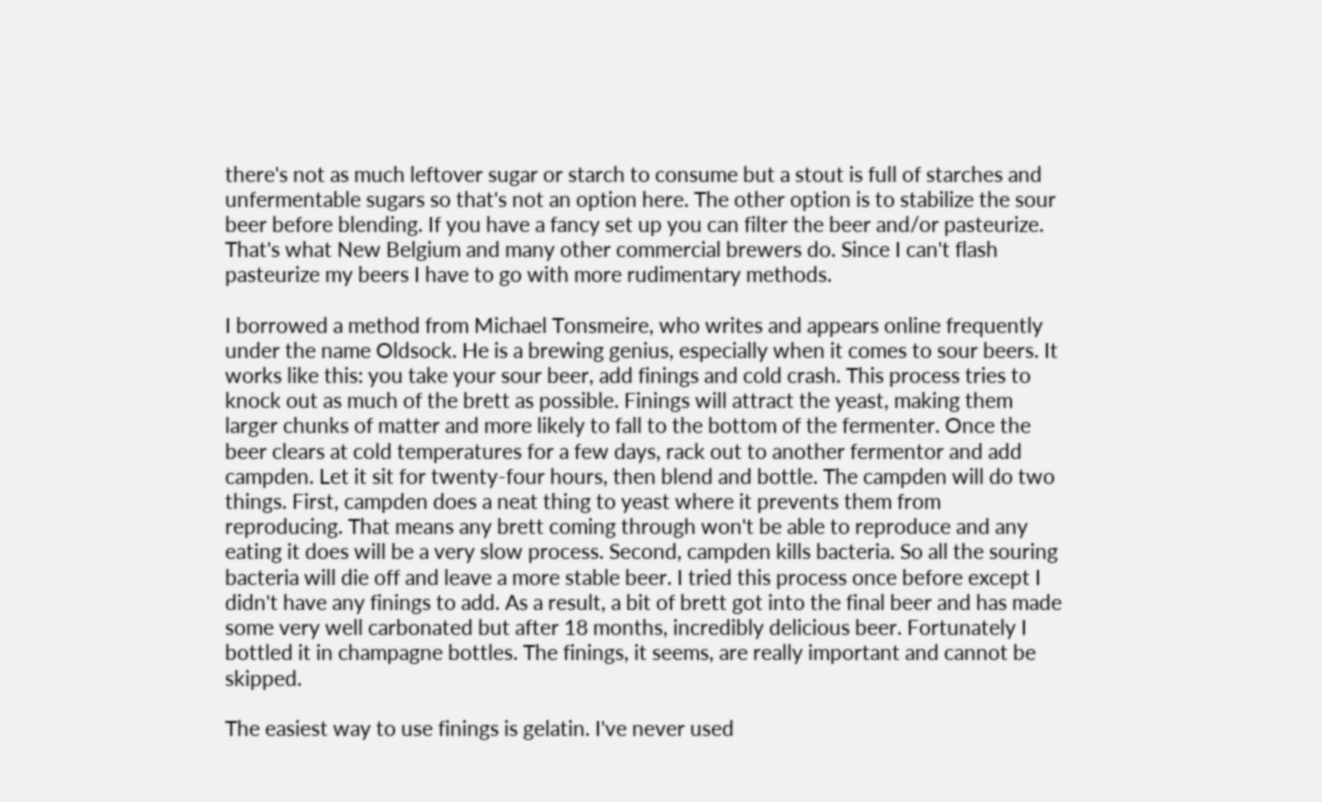there's not as much leftover sugar or starch to consume but a stout is full of starches and unfermentable sugars so that's not an option here. The other option is to stabilize the sour beer before blending. If you have a fancy set up you can filter the beer and/or pasteurize. That's what New Belgium and many other commercial brewers do. Since I can't flash pasteurize my beers I have to go with more rudimentary methods.

I borrowed a method from Michael Tonsmeire, who writes and appears online frequently under the name Oldsock. He is a brewing genius, especially when it comes to sour beers. It works like this: you take your sour beer, add finings and cold crash. This process tries to knock out as much of the brett as possible. Finings will attract the yeast, making them larger chunks of matter and more likely to fall to the bottom of the fermenter. Once the beer clears at cold temperatures for a few days, rack out to another fermentor and add campden. Let it sit for twenty-four hours, then blend and bottle. The campden will do two things. First, campden does a neat thing to yeast where it prevents them from reproducing. That means any brett coming through won't be able to reproduce and any eating it does will be a very slow process. Second, campden kills bacteria. So all the souring bacteria will die off and leave a more stable beer. I tried this process once before except I didn't have any finings to add. As a result, a bit of brett got into the final beer and has made some very well carbonated but after 18 months, incredibly delicious beer. Fortunately I bottled it in champagne bottles. The finings, it seems, are really important and cannot be skipped.

The easiest way to use finings is gelatin. I've never used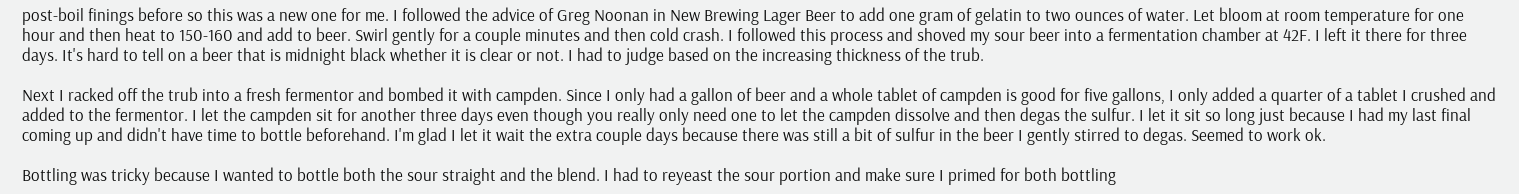post-boil finings before so this was a new one for me. I followed the advice of Greg Noonan in New Brewing Lager Beer to add one gram of gelatin to two ounces of water. Let bloom at room temperature for one hour and then heat to 150-160 and add to beer. Swirl gently for a couple minutes and then cold crash. I followed this process and shoved my sour beer into a fermentation chamber at 42F. I left it there for three days. It's hard to tell on a beer that is midnight black whether it is clear or not. I had to judge based on the increasing thickness of the trub.

Next I racked off the trub into a fresh fermentor and bombed it with campden. Since I only had a gallon of beer and a whole tablet of campden is good for five gallons, I only added a quarter of a tablet I crushed and added to the fermentor. I let the campden sit for another three days even though you really only need one to let the campden dissolve and then degas the sulfur. I let it sit so long just because I had my last final coming up and didn't have time to bottle beforehand. I'm glad I let it wait the extra couple days because there was still a bit of sulfur in the beer I gently stirred to degas. Seemed to work ok.

Bottling was tricky because I wanted to bottle both the sour straight and the blend. I had to reyeast the sour portion and make sure I primed for both bottling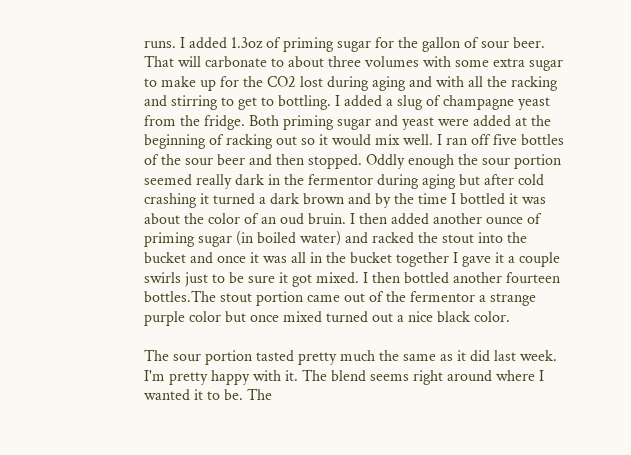runs. I added 1.3oz of priming sugar for the gallon of sour beer. That will carbonate to about three volumes with some extra sugar to make up for the CO2 lost during aging and with all the racking and stirring to get to bottling. I added a slug of champagne yeast from the fridge. Both priming sugar and yeast were added at the beginning of racking out so it would mix well. I ran off five bottles of the sour beer and then stopped. Oddly enough the sour portion seemed really dark in the fermentor during aging but after cold crashing it turned a dark brown and by the time I bottled it was about the color of an oud bruin. I then added another ounce of priming sugar (in boiled water) and racked the stout into the bucket and once it was all in the bucket together I gave it a couple swirls just to be sure it got mixed. I then bottled another fourteen bottles.The stout portion came out of the fermentor a strange purple color but once mixed turned out a nice black color.

The sour portion tasted pretty much the same as it did last week. I'm pretty happy with it. The blend seems right around where I wanted it to be. The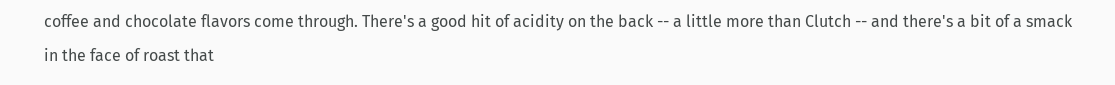coffee and chocolate flavors come through. There's a good hit of acidity on the back -- a little more than Clutch -- and there's a bit of a smack in the face of roast that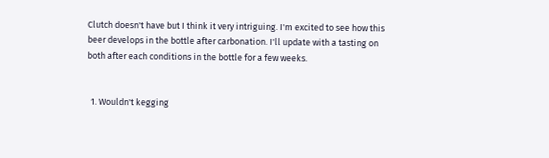Clutch doesn't have but I think it very intriguing. I'm excited to see how this beer develops in the bottle after carbonation. I'll update with a tasting on both after each conditions in the bottle for a few weeks.


  1. Wouldn't kegging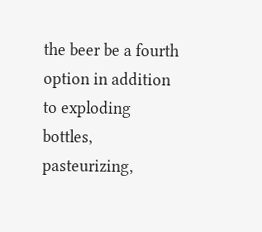the beer be a fourth option in addition to exploding bottles, pasteurizing,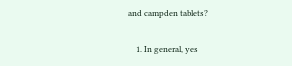and campden tablets?

    1. In general, yes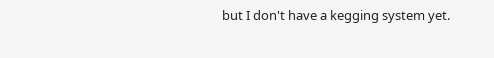but I don't have a kegging system yet.